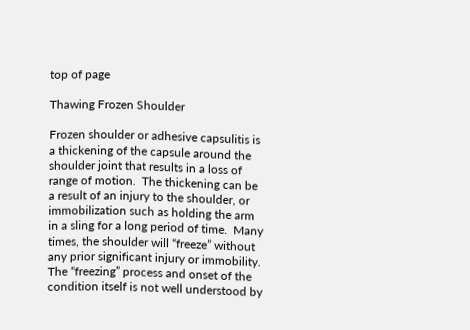top of page

Thawing Frozen Shoulder

Frozen shoulder or adhesive capsulitis is a thickening of the capsule around the shoulder joint that results in a loss of range of motion.  The thickening can be a result of an injury to the shoulder, or immobilization such as holding the arm in a sling for a long period of time.  Many times, the shoulder will “freeze” without any prior significant injury or immobility.  The “freezing” process and onset of the condition itself is not well understood by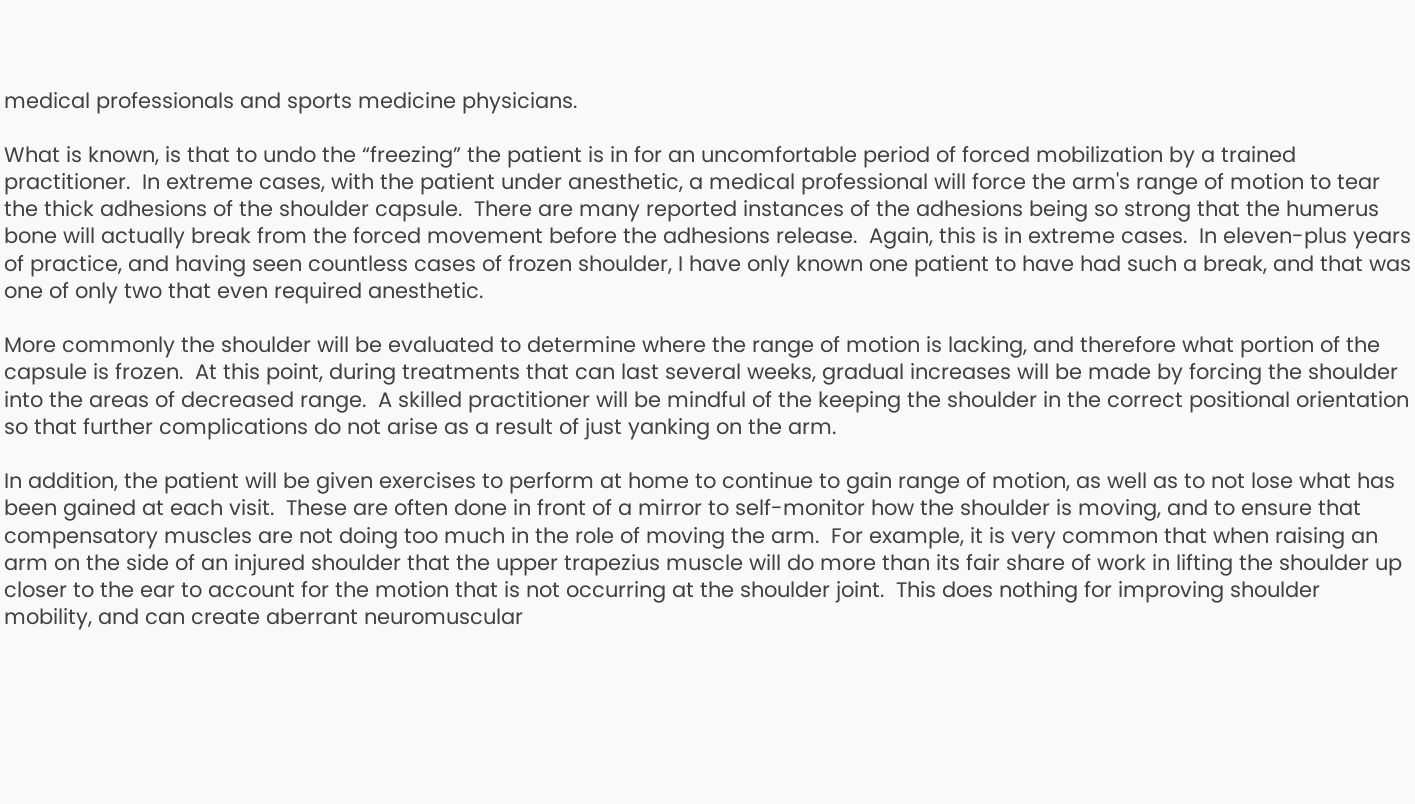medical professionals and sports medicine physicians.

What is known, is that to undo the “freezing” the patient is in for an uncomfortable period of forced mobilization by a trained practitioner.  In extreme cases, with the patient under anesthetic, a medical professional will force the arm's range of motion to tear the thick adhesions of the shoulder capsule.  There are many reported instances of the adhesions being so strong that the humerus bone will actually break from the forced movement before the adhesions release.  Again, this is in extreme cases.  In eleven-plus years of practice, and having seen countless cases of frozen shoulder, I have only known one patient to have had such a break, and that was one of only two that even required anesthetic.

More commonly the shoulder will be evaluated to determine where the range of motion is lacking, and therefore what portion of the capsule is frozen.  At this point, during treatments that can last several weeks, gradual increases will be made by forcing the shoulder into the areas of decreased range.  A skilled practitioner will be mindful of the keeping the shoulder in the correct positional orientation so that further complications do not arise as a result of just yanking on the arm.

In addition, the patient will be given exercises to perform at home to continue to gain range of motion, as well as to not lose what has been gained at each visit.  These are often done in front of a mirror to self-monitor how the shoulder is moving, and to ensure that compensatory muscles are not doing too much in the role of moving the arm.  For example, it is very common that when raising an arm on the side of an injured shoulder that the upper trapezius muscle will do more than its fair share of work in lifting the shoulder up closer to the ear to account for the motion that is not occurring at the shoulder joint.  This does nothing for improving shoulder mobility, and can create aberrant neuromuscular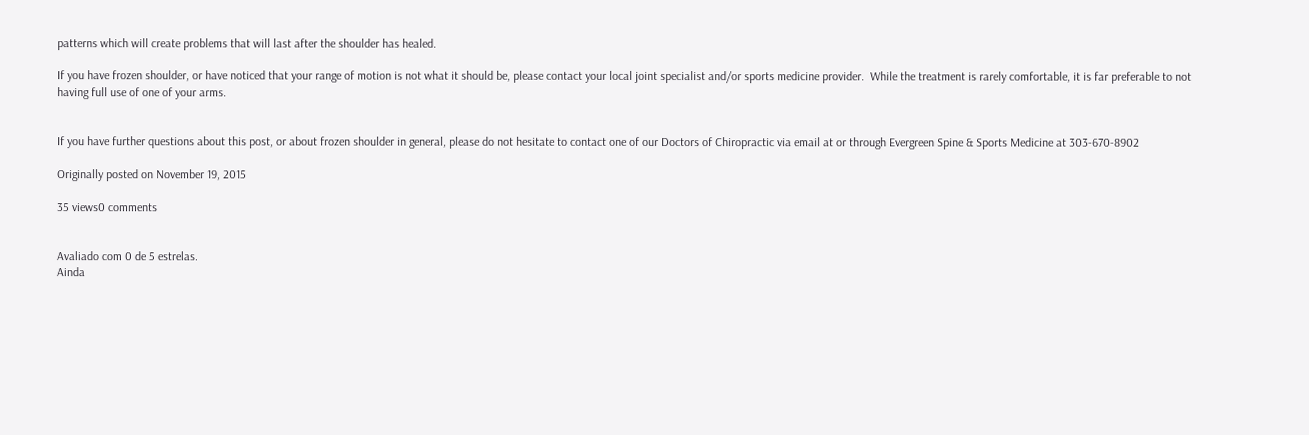patterns which will create problems that will last after the shoulder has healed.

If you have frozen shoulder, or have noticed that your range of motion is not what it should be, please contact your local joint specialist and/or sports medicine provider.  While the treatment is rarely comfortable, it is far preferable to not having full use of one of your arms.


If you have further questions about this post, or about frozen shoulder in general, please do not hesitate to contact one of our Doctors of Chiropractic via email at or through Evergreen Spine & Sports Medicine at 303-670-8902

Originally posted on November 19, 2015

35 views0 comments


Avaliado com 0 de 5 estrelas.
Ainda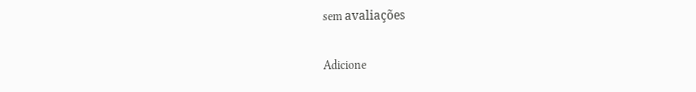sem avaliações

Adicione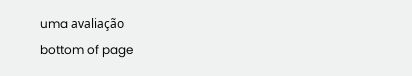uma avaliação
bottom of page